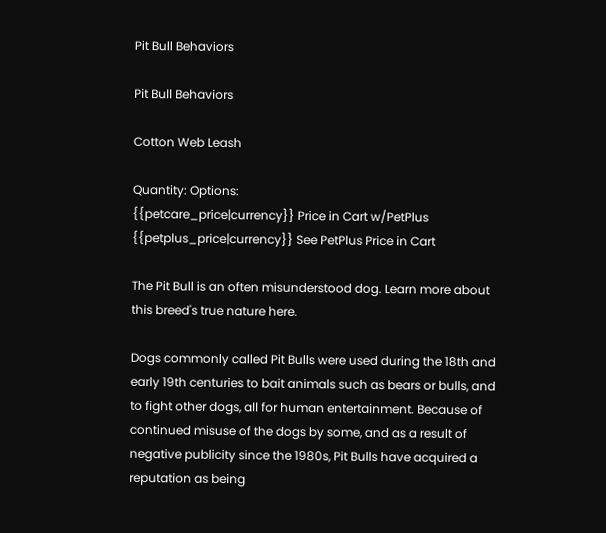Pit Bull Behaviors

Pit Bull Behaviors

Cotton Web Leash

Quantity: Options:
{{petcare_price|currency}} Price in Cart w/PetPlus {{petplus_price|currency}} See PetPlus Price in Cart

The Pit Bull is an often misunderstood dog. Learn more about this breed's true nature here.

Dogs commonly called Pit Bulls were used during the 18th and early 19th centuries to bait animals such as bears or bulls, and to fight other dogs, all for human entertainment. Because of continued misuse of the dogs by some, and as a result of negative publicity since the 1980s, Pit Bulls have acquired a reputation as being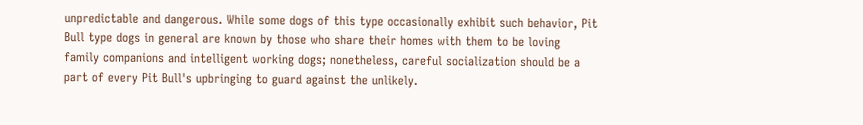unpredictable and dangerous. While some dogs of this type occasionally exhibit such behavior, Pit Bull type dogs in general are known by those who share their homes with them to be loving family companions and intelligent working dogs; nonetheless, careful socialization should be a part of every Pit Bull's upbringing to guard against the unlikely.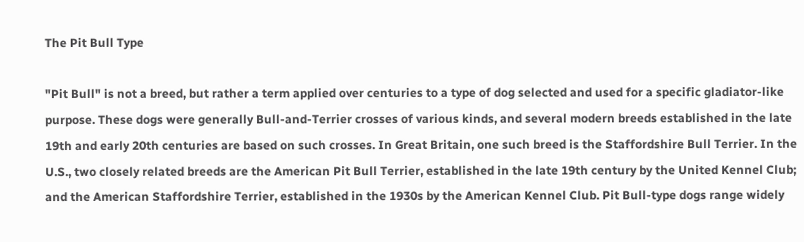The Pit Bull Type

"Pit Bull" is not a breed, but rather a term applied over centuries to a type of dog selected and used for a specific gladiator-like purpose. These dogs were generally Bull-and-Terrier crosses of various kinds, and several modern breeds established in the late 19th and early 20th centuries are based on such crosses. In Great Britain, one such breed is the Staffordshire Bull Terrier. In the U.S., two closely related breeds are the American Pit Bull Terrier, established in the late 19th century by the United Kennel Club; and the American Staffordshire Terrier, established in the 1930s by the American Kennel Club. Pit Bull-type dogs range widely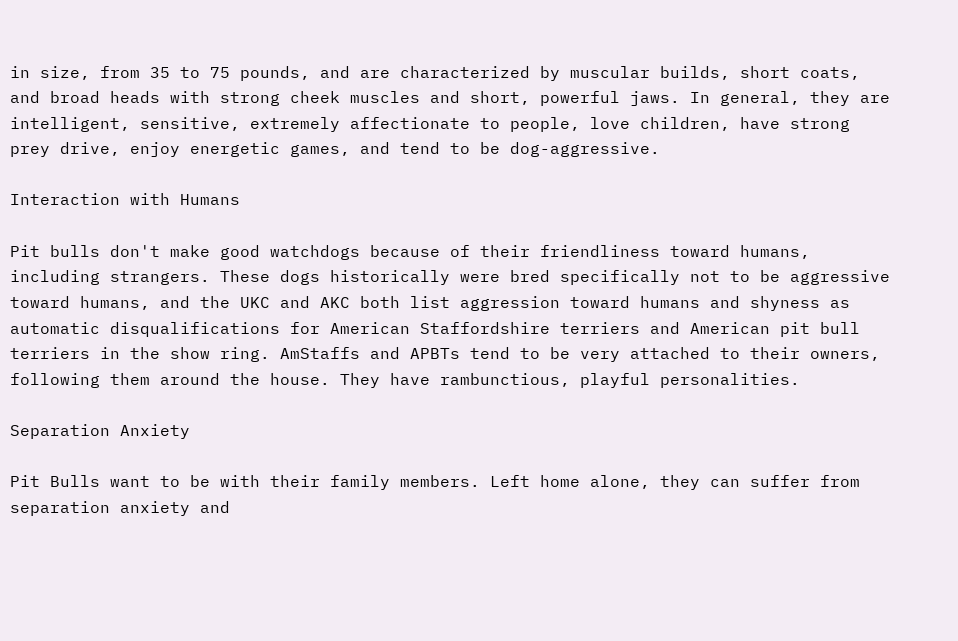in size, from 35 to 75 pounds, and are characterized by muscular builds, short coats, and broad heads with strong cheek muscles and short, powerful jaws. In general, they are intelligent, sensitive, extremely affectionate to people, love children, have strong prey drive, enjoy energetic games, and tend to be dog-aggressive.

Interaction with Humans

Pit bulls don't make good watchdogs because of their friendliness toward humans, including strangers. These dogs historically were bred specifically not to be aggressive toward humans, and the UKC and AKC both list aggression toward humans and shyness as automatic disqualifications for American Staffordshire terriers and American pit bull terriers in the show ring. AmStaffs and APBTs tend to be very attached to their owners, following them around the house. They have rambunctious, playful personalities.

Separation Anxiety

Pit Bulls want to be with their family members. Left home alone, they can suffer from separation anxiety and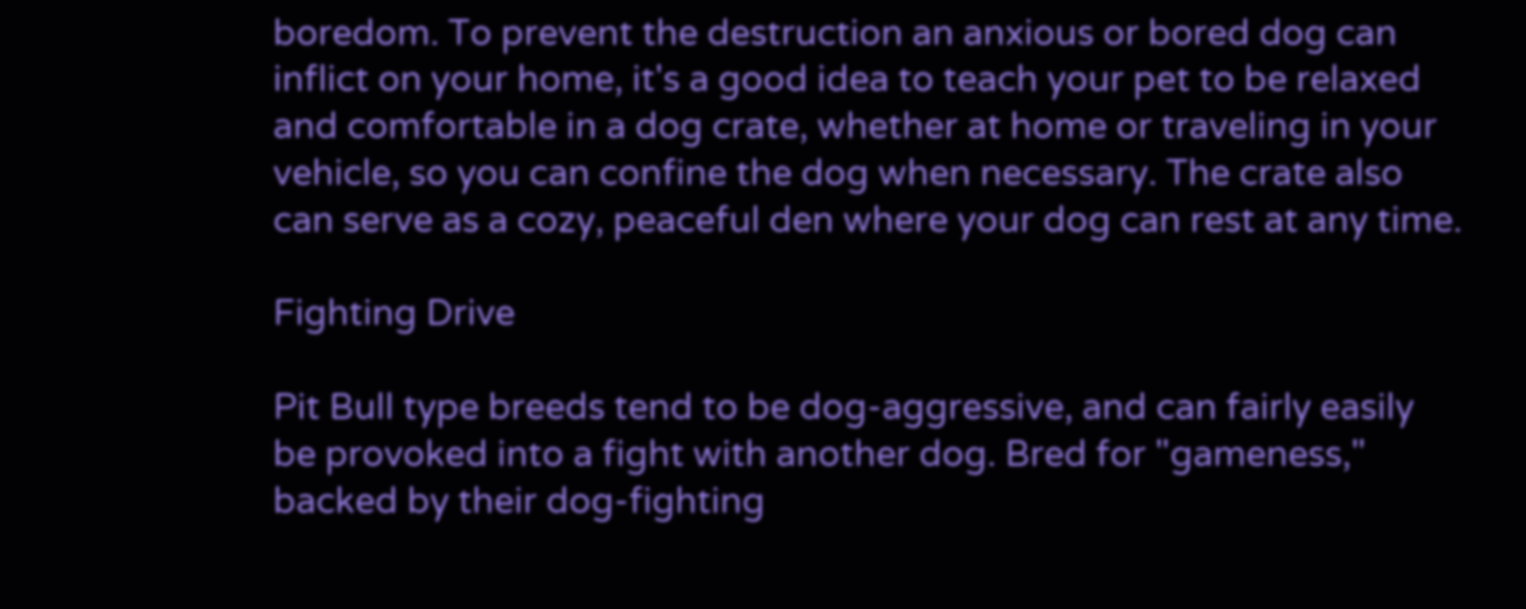boredom. To prevent the destruction an anxious or bored dog can inflict on your home, it's a good idea to teach your pet to be relaxed and comfortable in a dog crate, whether at home or traveling in your vehicle, so you can confine the dog when necessary. The crate also can serve as a cozy, peaceful den where your dog can rest at any time.

Fighting Drive

Pit Bull type breeds tend to be dog-aggressive, and can fairly easily be provoked into a fight with another dog. Bred for "gameness," backed by their dog-fighting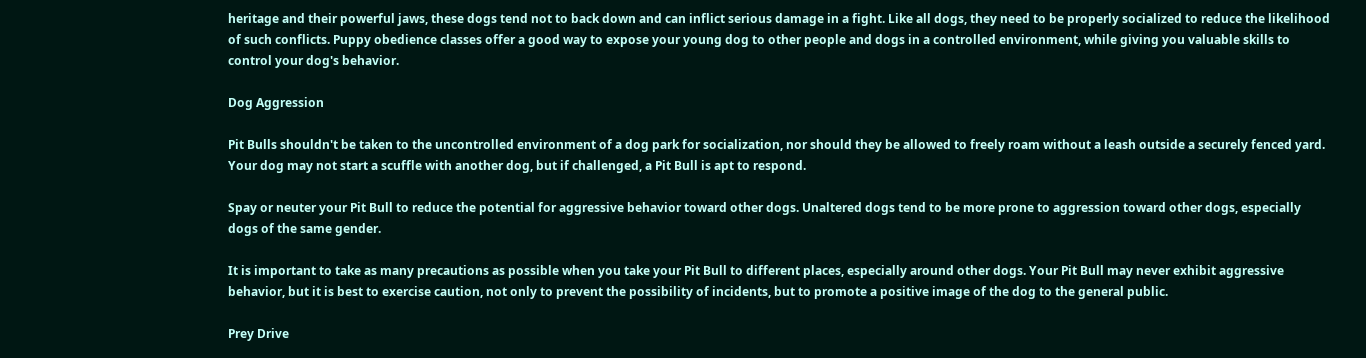heritage and their powerful jaws, these dogs tend not to back down and can inflict serious damage in a fight. Like all dogs, they need to be properly socialized to reduce the likelihood of such conflicts. Puppy obedience classes offer a good way to expose your young dog to other people and dogs in a controlled environment, while giving you valuable skills to control your dog's behavior.

Dog Aggression

Pit Bulls shouldn't be taken to the uncontrolled environment of a dog park for socialization, nor should they be allowed to freely roam without a leash outside a securely fenced yard. Your dog may not start a scuffle with another dog, but if challenged, a Pit Bull is apt to respond.

Spay or neuter your Pit Bull to reduce the potential for aggressive behavior toward other dogs. Unaltered dogs tend to be more prone to aggression toward other dogs, especially dogs of the same gender.

It is important to take as many precautions as possible when you take your Pit Bull to different places, especially around other dogs. Your Pit Bull may never exhibit aggressive behavior, but it is best to exercise caution, not only to prevent the possibility of incidents, but to promote a positive image of the dog to the general public.

Prey Drive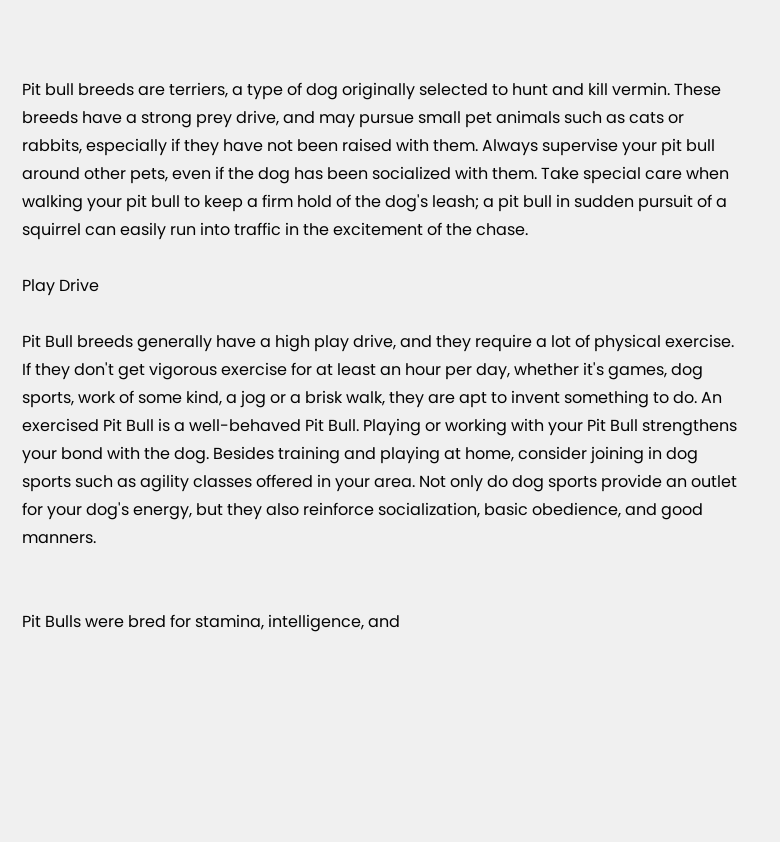Pit bull breeds are terriers, a type of dog originally selected to hunt and kill vermin. These breeds have a strong prey drive, and may pursue small pet animals such as cats or rabbits, especially if they have not been raised with them. Always supervise your pit bull around other pets, even if the dog has been socialized with them. Take special care when walking your pit bull to keep a firm hold of the dog's leash; a pit bull in sudden pursuit of a squirrel can easily run into traffic in the excitement of the chase.

Play Drive

Pit Bull breeds generally have a high play drive, and they require a lot of physical exercise. If they don't get vigorous exercise for at least an hour per day, whether it's games, dog sports, work of some kind, a jog or a brisk walk, they are apt to invent something to do. An exercised Pit Bull is a well-behaved Pit Bull. Playing or working with your Pit Bull strengthens your bond with the dog. Besides training and playing at home, consider joining in dog sports such as agility classes offered in your area. Not only do dog sports provide an outlet for your dog's energy, but they also reinforce socialization, basic obedience, and good manners.


Pit Bulls were bred for stamina, intelligence, and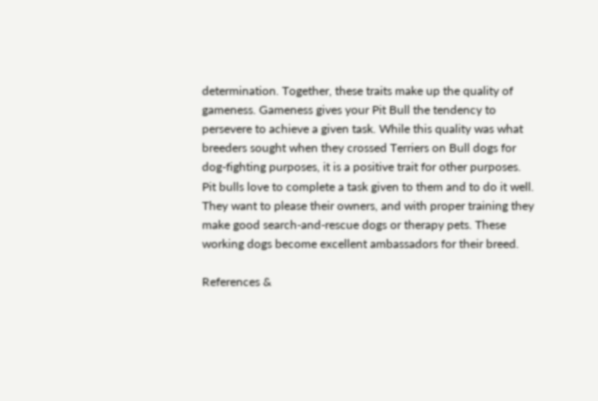determination. Together, these traits make up the quality of gameness. Gameness gives your Pit Bull the tendency to persevere to achieve a given task. While this quality was what breeders sought when they crossed Terriers on Bull dogs for dog-fighting purposes, it is a positive trait for other purposes. Pit bulls love to complete a task given to them and to do it well. They want to please their owners, and with proper training they make good search-and-rescue dogs or therapy pets. These working dogs become excellent ambassadors for their breed.

References &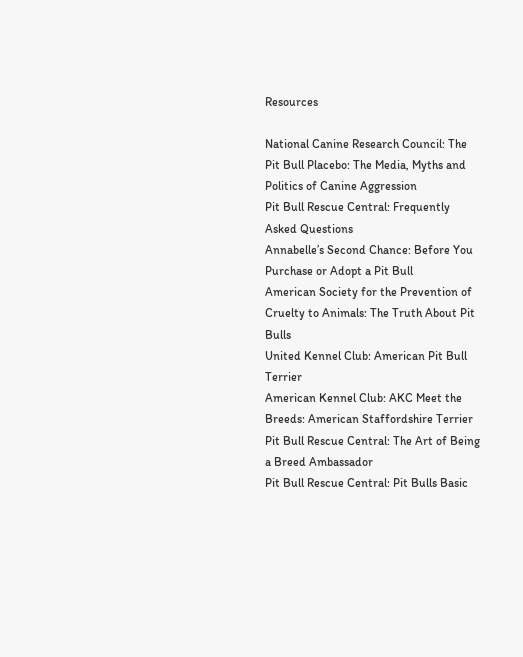Resources

National Canine Research Council: The Pit Bull Placebo: The Media, Myths and Politics of Canine Aggression
Pit Bull Rescue Central: Frequently Asked Questions
Annabelle’s Second Chance: Before You Purchase or Adopt a Pit Bull
American Society for the Prevention of Cruelty to Animals: The Truth About Pit Bulls
United Kennel Club: American Pit Bull Terrier
American Kennel Club: AKC Meet the Breeds: American Staffordshire Terrier
Pit Bull Rescue Central: The Art of Being a Breed Ambassador
Pit Bull Rescue Central: Pit Bulls Basic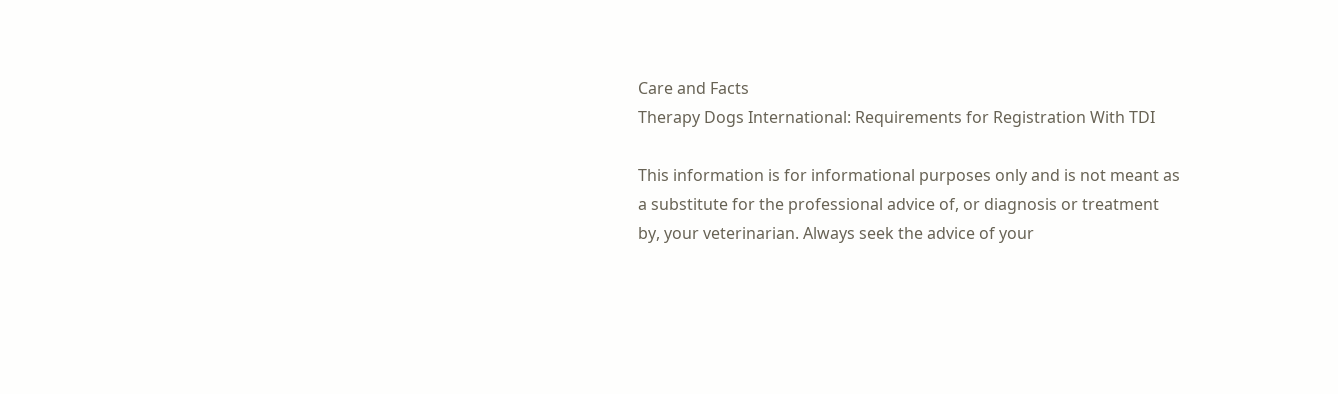Care and Facts
Therapy Dogs International: Requirements for Registration With TDI

This information is for informational purposes only and is not meant as a substitute for the professional advice of, or diagnosis or treatment by, your veterinarian. Always seek the advice of your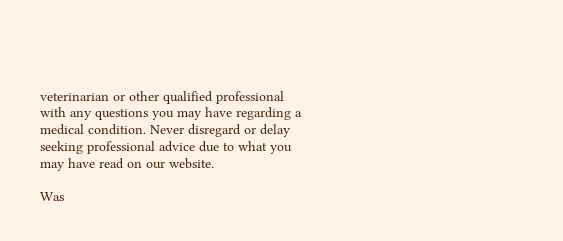veterinarian or other qualified professional with any questions you may have regarding a medical condition. Never disregard or delay seeking professional advice due to what you may have read on our website.

Was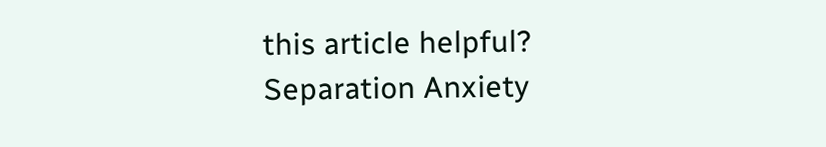this article helpful?
Separation Anxiety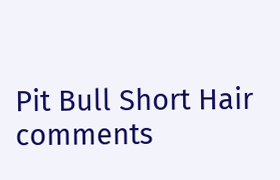Pit Bull Short Hair
comments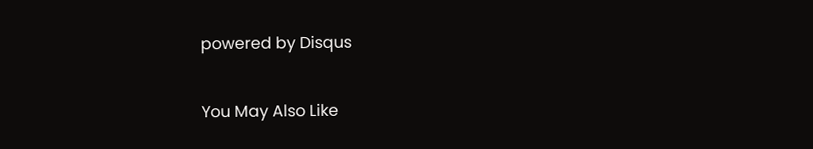powered by Disqus

You May Also Like